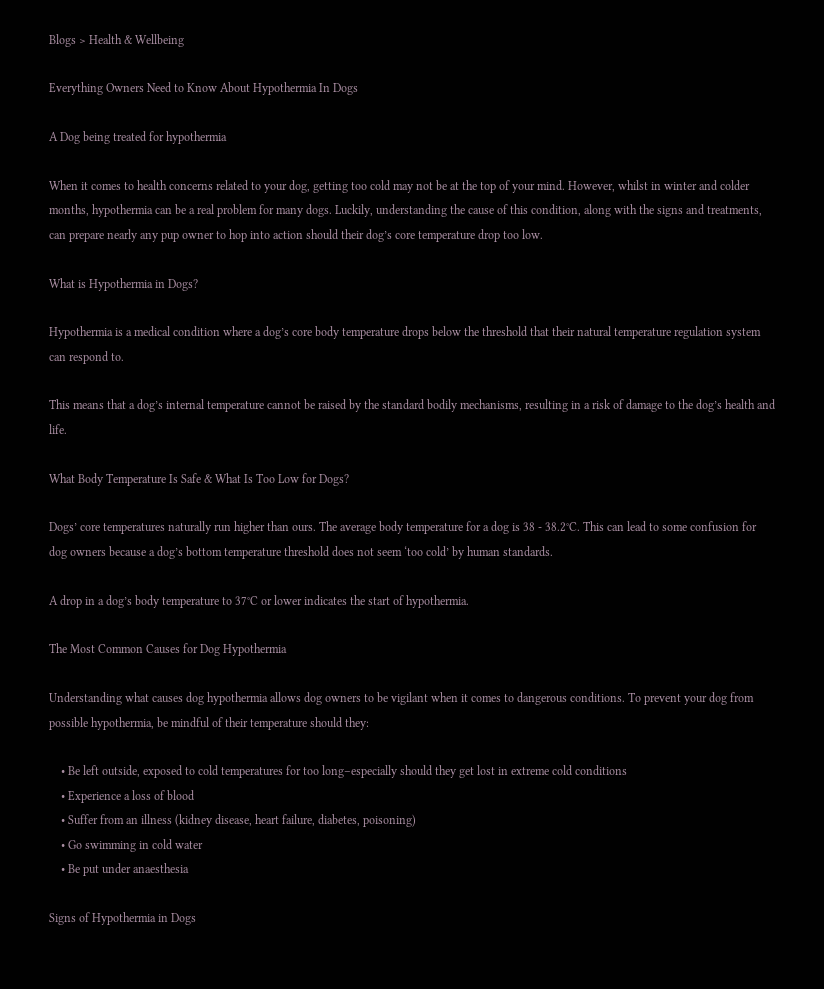Blogs > Health & Wellbeing

Everything Owners Need to Know About Hypothermia In Dogs

A Dog being treated for hypothermia

When it comes to health concerns related to your dog, getting too cold may not be at the top of your mind. However, whilst in winter and colder months, hypothermia can be a real problem for many dogs. Luckily, understanding the cause of this condition, along with the signs and treatments, can prepare nearly any pup owner to hop into action should their dog’s core temperature drop too low.

What is Hypothermia in Dogs?

Hypothermia is a medical condition where a dog’s core body temperature drops below the threshold that their natural temperature regulation system can respond to.

This means that a dog’s internal temperature cannot be raised by the standard bodily mechanisms, resulting in a risk of damage to the dog’s health and life.

What Body Temperature Is Safe & What Is Too Low for Dogs?

Dogs’ core temperatures naturally run higher than ours. The average body temperature for a dog is 38 - 38.2°C. This can lead to some confusion for dog owners because a dog’s bottom temperature threshold does not seem ‘too cold’ by human standards.

A drop in a dog’s body temperature to 37°C or lower indicates the start of hypothermia.

The Most Common Causes for Dog Hypothermia

Understanding what causes dog hypothermia allows dog owners to be vigilant when it comes to dangerous conditions. To prevent your dog from possible hypothermia, be mindful of their temperature should they:

    • Be left outside, exposed to cold temperatures for too long–especially should they get lost in extreme cold conditions
    • Experience a loss of blood
    • Suffer from an illness (kidney disease, heart failure, diabetes, poisoning)
    • Go swimming in cold water
    • Be put under anaesthesia

Signs of Hypothermia in Dogs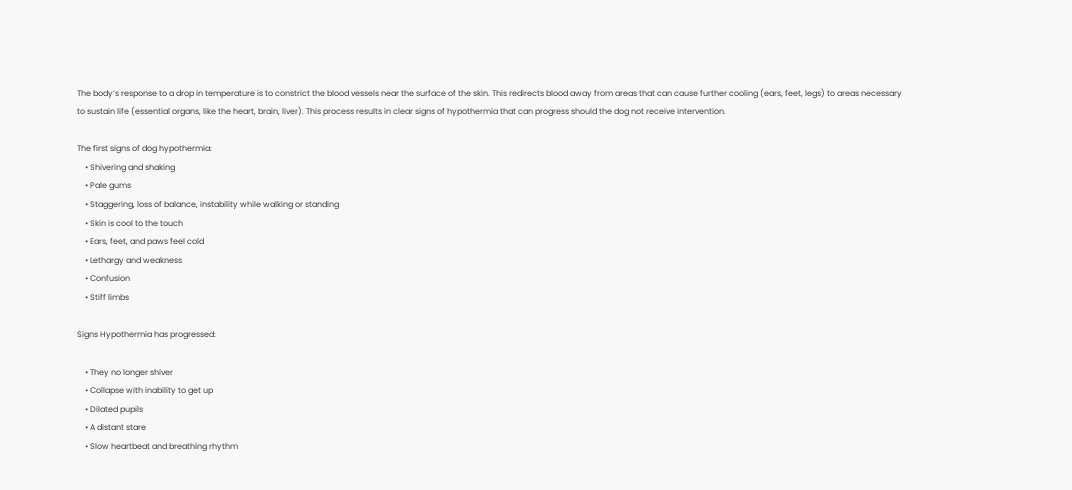The body’s response to a drop in temperature is to constrict the blood vessels near the surface of the skin. This redirects blood away from areas that can cause further cooling (ears, feet, legs) to areas necessary to sustain life (essential organs, like the heart, brain, liver). This process results in clear signs of hypothermia that can progress should the dog not receive intervention.

The first signs of dog hypothermia:
    • Shivering and shaking
    • Pale gums
    • Staggering, loss of balance, instability while walking or standing
    • Skin is cool to the touch
    • Ears, feet, and paws feel cold
    • Lethargy and weakness
    • Confusion
    • Stiff limbs

Signs Hypothermia has progressed:

    • They no longer shiver
    • Collapse with inability to get up
    • Dilated pupils
    • A distant stare
    • Slow heartbeat and breathing rhythm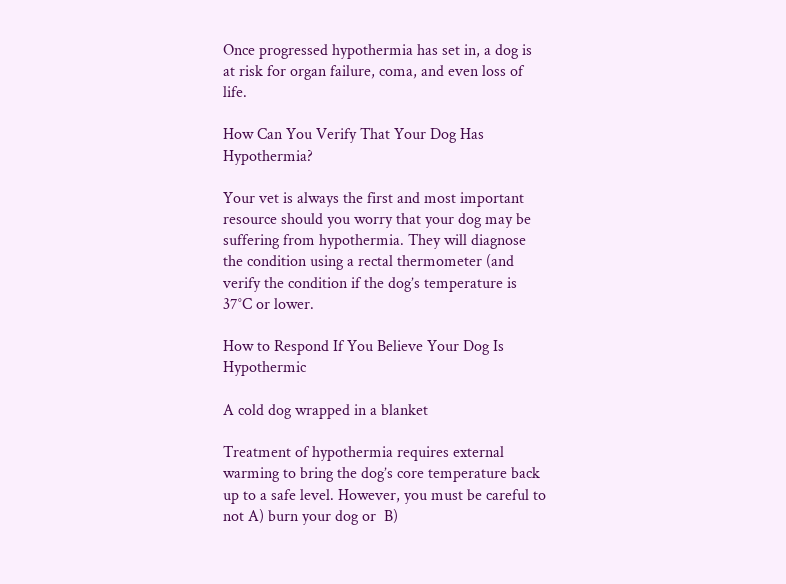Once progressed hypothermia has set in, a dog is at risk for organ failure, coma, and even loss of life.

How Can You Verify That Your Dog Has Hypothermia?

Your vet is always the first and most important resource should you worry that your dog may be suffering from hypothermia. They will diagnose the condition using a rectal thermometer (and verify the condition if the dog’s temperature is 37°C or lower.

How to Respond If You Believe Your Dog Is Hypothermic

A cold dog wrapped in a blanket

Treatment of hypothermia requires external warming to bring the dog’s core temperature back up to a safe level. However, you must be careful to not A) burn your dog or  B)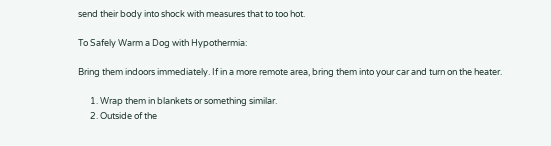send their body into shock with measures that to too hot.

To Safely Warm a Dog with Hypothermia:

Bring them indoors immediately. If in a more remote area, bring them into your car and turn on the heater.

      1. Wrap them in blankets or something similar.
      2. Outside of the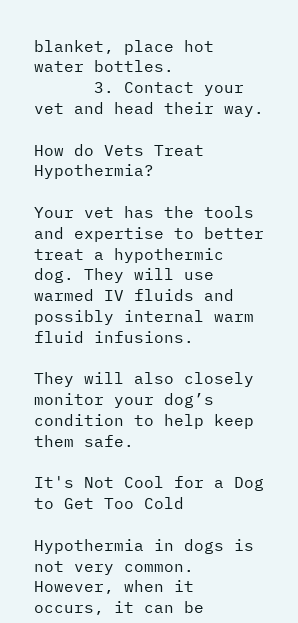blanket, place hot water bottles.
      3. Contact your vet and head their way.

How do Vets Treat Hypothermia?

Your vet has the tools and expertise to better treat a hypothermic dog. They will use warmed IV fluids and possibly internal warm fluid infusions.

They will also closely monitor your dog’s condition to help keep them safe.

It's Not Cool for a Dog to Get Too Cold

Hypothermia in dogs is not very common. However, when it occurs, it can be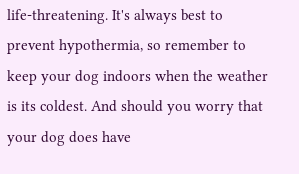life-threatening. It's always best to prevent hypothermia, so remember to keep your dog indoors when the weather is its coldest. And should you worry that your dog does have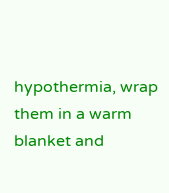hypothermia, wrap them in a warm blanket and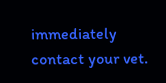immediately contact your vet.